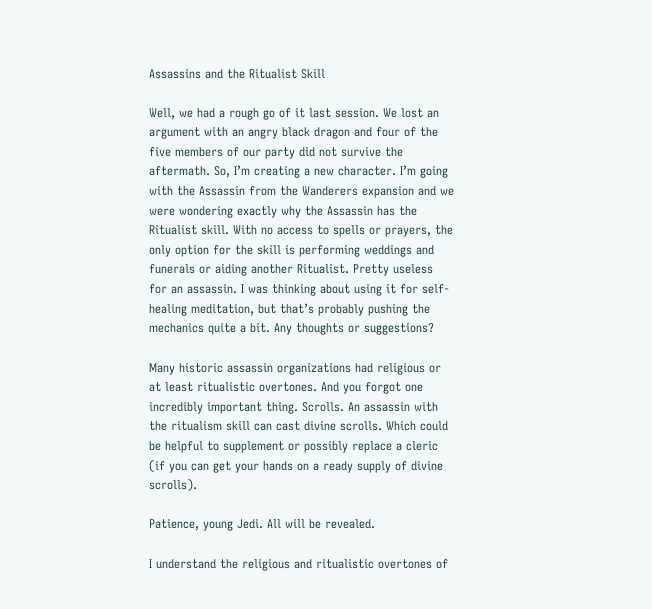Assassins and the Ritualist Skill

Well, we had a rough go of it last session. We lost an argument with an angry black dragon and four of the five members of our party did not survive the aftermath. So, I’m creating a new character. I’m going with the Assassin from the Wanderers expansion and we were wondering exactly why the Assassin has the Ritualist skill. With no access to spells or prayers, the only option for the skill is performing weddings and funerals or aiding another Ritualist. Pretty useless for an assassin. I was thinking about using it for self-healing meditation, but that’s probably pushing the mechanics quite a bit. Any thoughts or suggestions?

Many historic assassin organizations had religious or at least ritualistic overtones. And you forgot one incredibly important thing. Scrolls. An assassin with the ritualism skill can cast divine scrolls. Which could be helpful to supplement or possibly replace a cleric (if you can get your hands on a ready supply of divine scrolls).

Patience, young Jedi. All will be revealed.

I understand the religious and ritualistic overtones of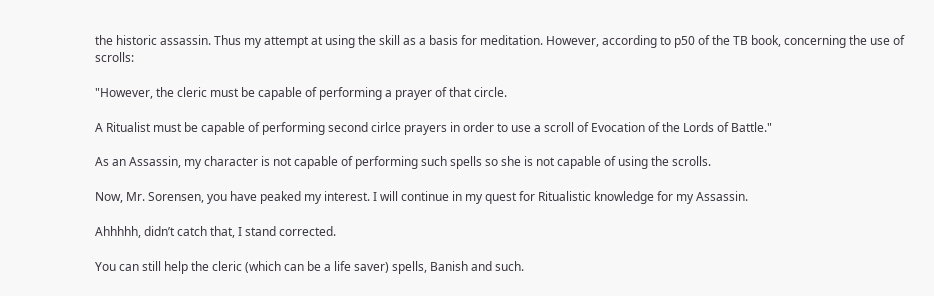the historic assassin. Thus my attempt at using the skill as a basis for meditation. However, according to p50 of the TB book, concerning the use of scrolls:

"However, the cleric must be capable of performing a prayer of that circle.

A Ritualist must be capable of performing second cirlce prayers in order to use a scroll of Evocation of the Lords of Battle."

As an Assassin, my character is not capable of performing such spells so she is not capable of using the scrolls.

Now, Mr. Sorensen, you have peaked my interest. I will continue in my quest for Ritualistic knowledge for my Assassin.

Ahhhhh, didn’t catch that, I stand corrected.

You can still help the cleric (which can be a life saver) spells, Banish and such.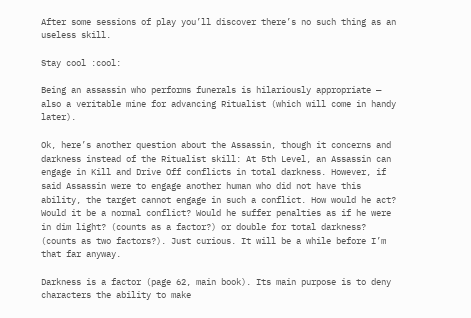After some sessions of play you’ll discover there’s no such thing as an useless skill.

Stay cool :cool:

Being an assassin who performs funerals is hilariously appropriate — also a veritable mine for advancing Ritualist (which will come in handy later).

Ok, here’s another question about the Assassin, though it concerns and darkness instead of the Ritualist skill: At 5th Level, an Assassin can engage in Kill and Drive Off conflicts in total darkness. However, if said Assassin were to engage another human who did not have this ability, the target cannot engage in such a conflict. How would he act? Would it be a normal conflict? Would he suffer penalties as if he were in dim light? (counts as a factor?) or double for total darkness? (counts as two factors?). Just curious. It will be a while before I’m that far anyway.

Darkness is a factor (page 62, main book). Its main purpose is to deny characters the ability to make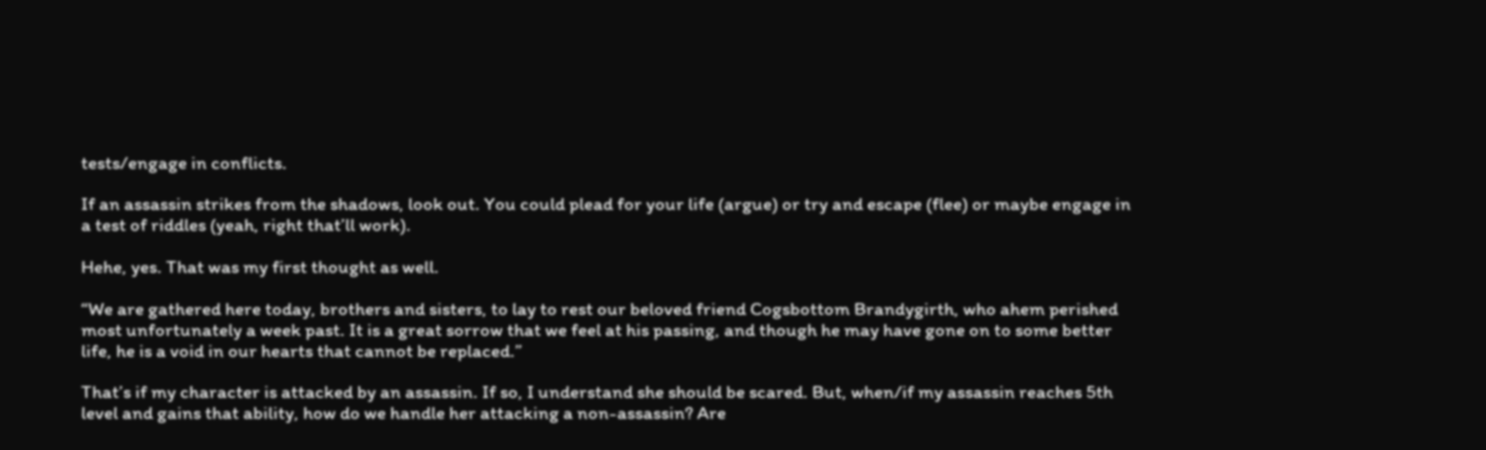tests/engage in conflicts.

If an assassin strikes from the shadows, look out. You could plead for your life (argue) or try and escape (flee) or maybe engage in a test of riddles (yeah, right that’ll work).

Hehe, yes. That was my first thought as well.

“We are gathered here today, brothers and sisters, to lay to rest our beloved friend Cogsbottom Brandygirth, who ahem perished most unfortunately a week past. It is a great sorrow that we feel at his passing, and though he may have gone on to some better life, he is a void in our hearts that cannot be replaced.”

That’s if my character is attacked by an assassin. If so, I understand she should be scared. But, when/if my assassin reaches 5th level and gains that ability, how do we handle her attacking a non-assassin? Are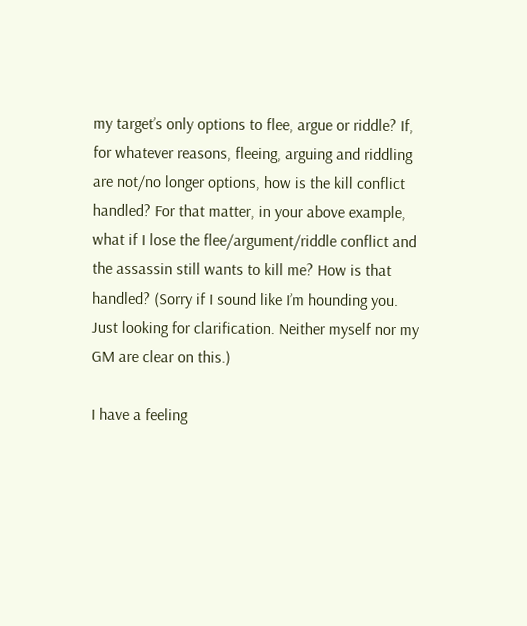my target’s only options to flee, argue or riddle? If, for whatever reasons, fleeing, arguing and riddling are not/no longer options, how is the kill conflict handled? For that matter, in your above example, what if I lose the flee/argument/riddle conflict and the assassin still wants to kill me? How is that handled? (Sorry if I sound like I’m hounding you. Just looking for clarification. Neither myself nor my GM are clear on this.)

I have a feeling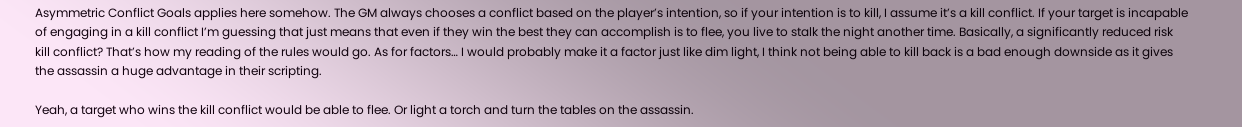Asymmetric Conflict Goals applies here somehow. The GM always chooses a conflict based on the player’s intention, so if your intention is to kill, I assume it’s a kill conflict. If your target is incapable of engaging in a kill conflict I’m guessing that just means that even if they win the best they can accomplish is to flee, you live to stalk the night another time. Basically, a significantly reduced risk kill conflict? That’s how my reading of the rules would go. As for factors… I would probably make it a factor just like dim light, I think not being able to kill back is a bad enough downside as it gives the assassin a huge advantage in their scripting.

Yeah, a target who wins the kill conflict would be able to flee. Or light a torch and turn the tables on the assassin.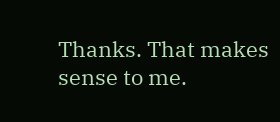Thanks. That makes sense to me.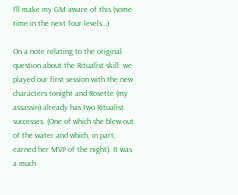I’ll make my GM aware of this (some time in the next four levels…)

On a note relating to the original question about the Ritualist skill: we played our first session with the new characters tonight and Rosette (my assassin) already has two Ritualist successes. (One of which she blew out of the water and which, in part, earned her MVP of the night). It was a much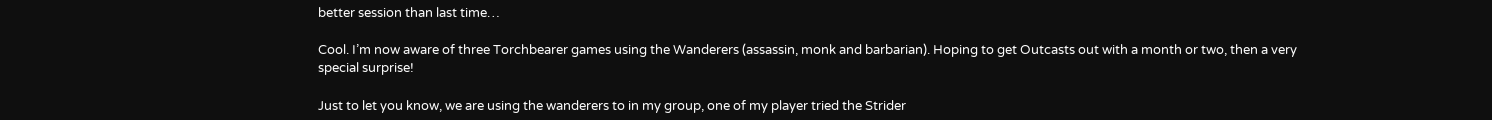better session than last time…

Cool. I’m now aware of three Torchbearer games using the Wanderers (assassin, monk and barbarian). Hoping to get Outcasts out with a month or two, then a very special surprise!

Just to let you know, we are using the wanderers to in my group, one of my player tried the Strider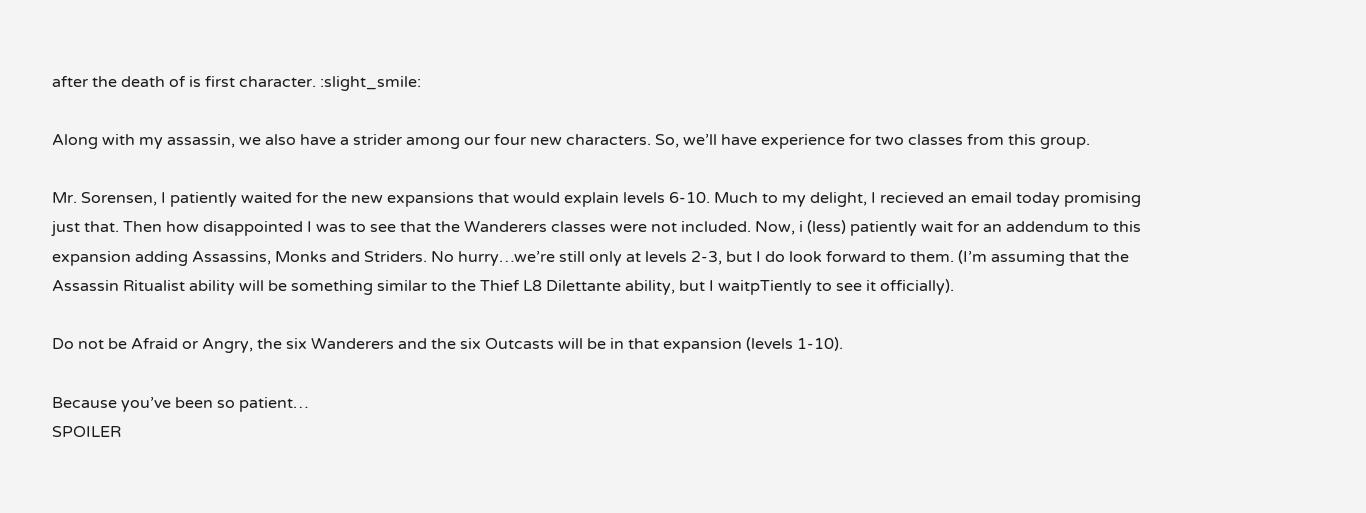after the death of is first character. :slight_smile:

Along with my assassin, we also have a strider among our four new characters. So, we’ll have experience for two classes from this group.

Mr. Sorensen, I patiently waited for the new expansions that would explain levels 6-10. Much to my delight, I recieved an email today promising just that. Then how disappointed I was to see that the Wanderers classes were not included. Now, i (less) patiently wait for an addendum to this expansion adding Assassins, Monks and Striders. No hurry…we’re still only at levels 2-3, but I do look forward to them. (I’m assuming that the Assassin Ritualist ability will be something similar to the Thief L8 Dilettante ability, but I waitpTiently to see it officially).

Do not be Afraid or Angry, the six Wanderers and the six Outcasts will be in that expansion (levels 1-10).

Because you’ve been so patient…
SPOILER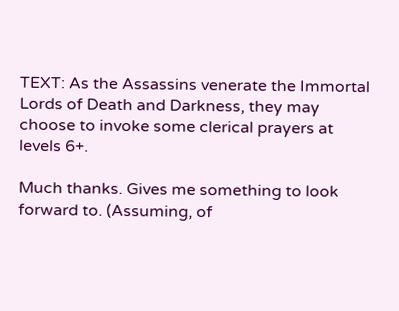TEXT: As the Assassins venerate the Immortal Lords of Death and Darkness, they may choose to invoke some clerical prayers at levels 6+.

Much thanks. Gives me something to look forward to. (Assuming, of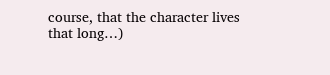course, that the character lives that long…)